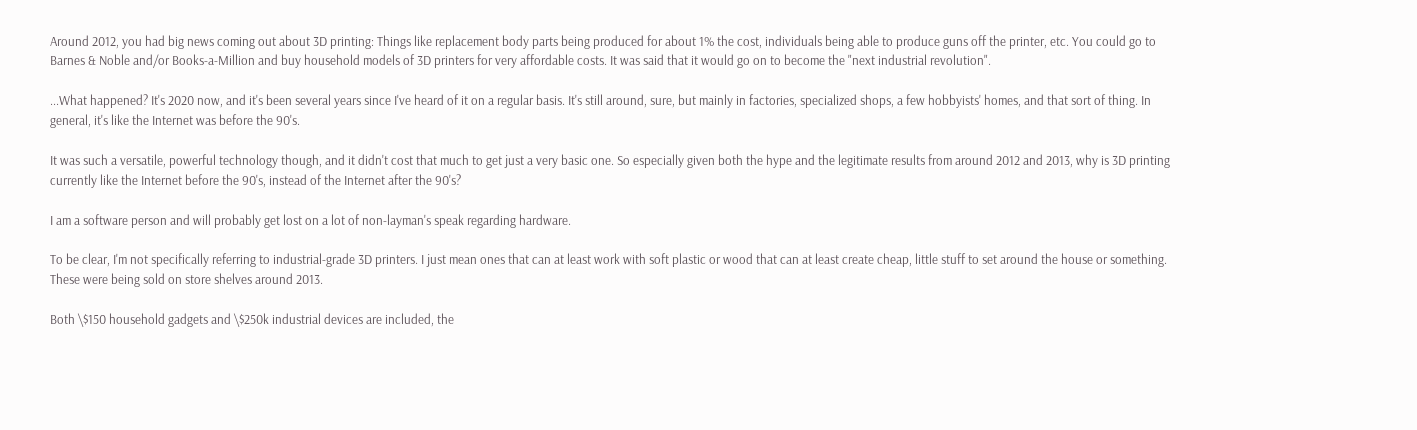Around 2012, you had big news coming out about 3D printing: Things like replacement body parts being produced for about 1% the cost, individuals being able to produce guns off the printer, etc. You could go to Barnes & Noble and/or Books-a-Million and buy household models of 3D printers for very affordable costs. It was said that it would go on to become the "next industrial revolution".

...What happened? It's 2020 now, and it's been several years since I've heard of it on a regular basis. It's still around, sure, but mainly in factories, specialized shops, a few hobbyists' homes, and that sort of thing. In general, it's like the Internet was before the 90's.

It was such a versatile, powerful technology though, and it didn't cost that much to get just a very basic one. So especially given both the hype and the legitimate results from around 2012 and 2013, why is 3D printing currently like the Internet before the 90's, instead of the Internet after the 90's?

I am a software person and will probably get lost on a lot of non-layman's speak regarding hardware.

To be clear, I'm not specifically referring to industrial-grade 3D printers. I just mean ones that can at least work with soft plastic or wood that can at least create cheap, little stuff to set around the house or something. These were being sold on store shelves around 2013.

Both \$150 household gadgets and \$250k industrial devices are included, the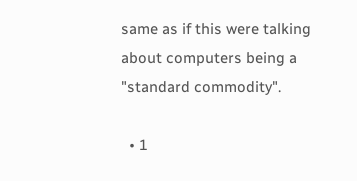same as if this were talking about computers being a "standard commodity".

  • 1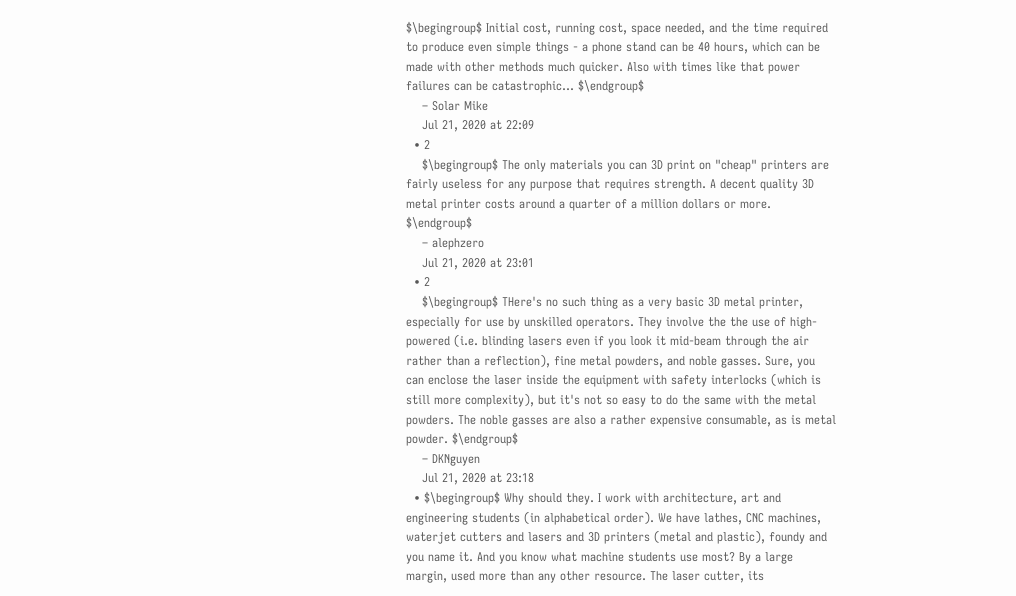$\begingroup$ Initial cost, running cost, space needed, and the time required to produce even simple things - a phone stand can be 40 hours, which can be made with other methods much quicker. Also with times like that power failures can be catastrophic... $\endgroup$
    – Solar Mike
    Jul 21, 2020 at 22:09
  • 2
    $\begingroup$ The only materials you can 3D print on "cheap" printers are fairly useless for any purpose that requires strength. A decent quality 3D metal printer costs around a quarter of a million dollars or more. $\endgroup$
    – alephzero
    Jul 21, 2020 at 23:01
  • 2
    $\begingroup$ THere's no such thing as a very basic 3D metal printer, especially for use by unskilled operators. They involve the the use of high-powered (i.e. blinding lasers even if you look it mid-beam through the air rather than a reflection), fine metal powders, and noble gasses. Sure, you can enclose the laser inside the equipment with safety interlocks (which is still more complexity), but it's not so easy to do the same with the metal powders. The noble gasses are also a rather expensive consumable, as is metal powder. $\endgroup$
    – DKNguyen
    Jul 21, 2020 at 23:18
  • $\begingroup$ Why should they. I work with architecture, art and engineering students (in alphabetical order). We have lathes, CNC machines, waterjet cutters and lasers and 3D printers (metal and plastic), foundy and you name it. And you know what machine students use most? By a large margin, used more than any other resource. The laser cutter, its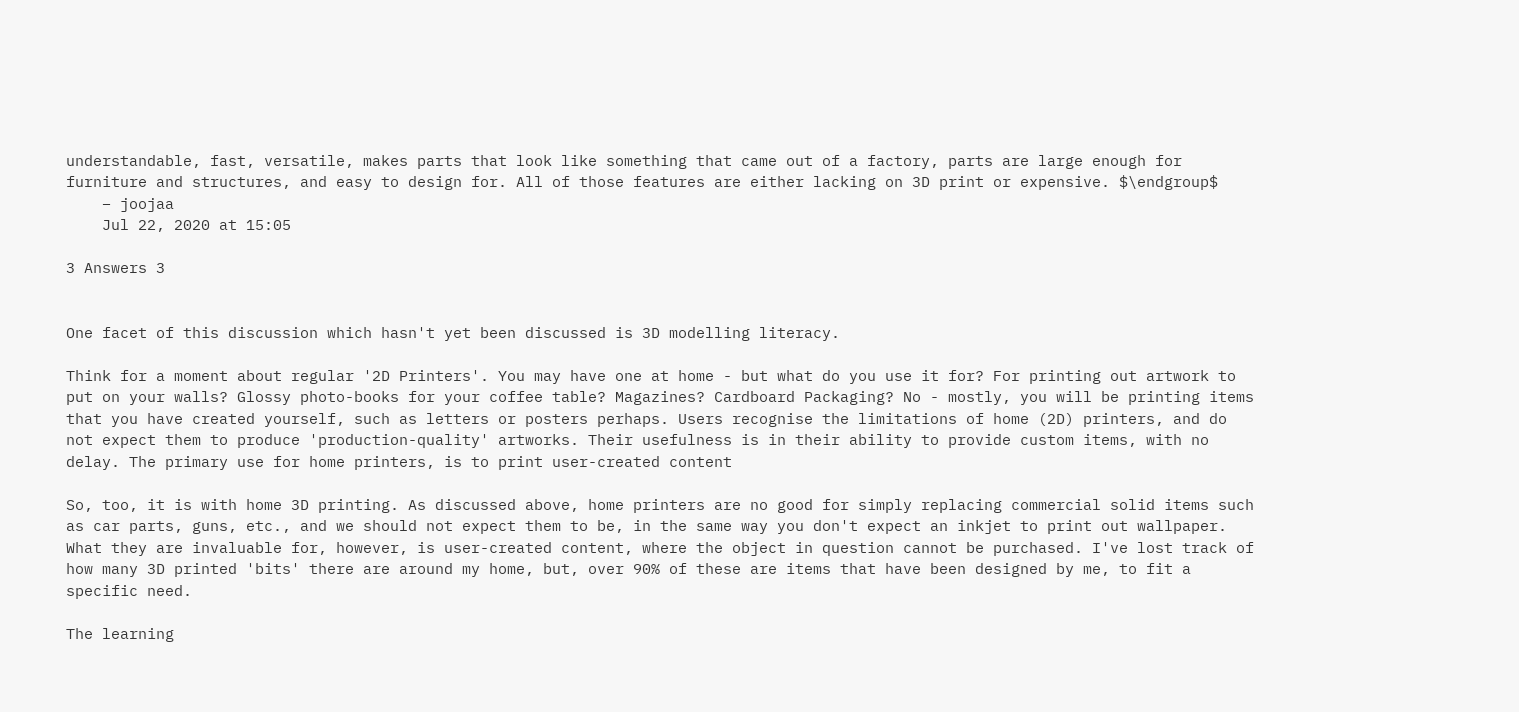understandable, fast, versatile, makes parts that look like something that came out of a factory, parts are large enough for furniture and structures, and easy to design for. All of those features are either lacking on 3D print or expensive. $\endgroup$
    – joojaa
    Jul 22, 2020 at 15:05

3 Answers 3


One facet of this discussion which hasn't yet been discussed is 3D modelling literacy.

Think for a moment about regular '2D Printers'. You may have one at home - but what do you use it for? For printing out artwork to put on your walls? Glossy photo-books for your coffee table? Magazines? Cardboard Packaging? No - mostly, you will be printing items that you have created yourself, such as letters or posters perhaps. Users recognise the limitations of home (2D) printers, and do not expect them to produce 'production-quality' artworks. Their usefulness is in their ability to provide custom items, with no delay. The primary use for home printers, is to print user-created content

So, too, it is with home 3D printing. As discussed above, home printers are no good for simply replacing commercial solid items such as car parts, guns, etc., and we should not expect them to be, in the same way you don't expect an inkjet to print out wallpaper. What they are invaluable for, however, is user-created content, where the object in question cannot be purchased. I've lost track of how many 3D printed 'bits' there are around my home, but, over 90% of these are items that have been designed by me, to fit a specific need.

The learning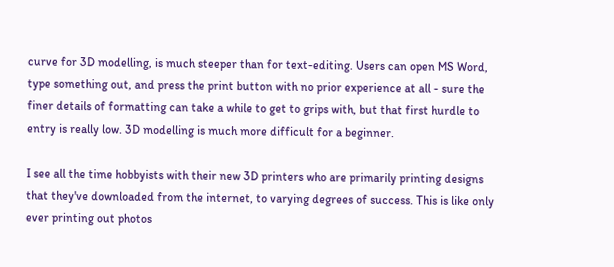curve for 3D modelling, is much steeper than for text-editing. Users can open MS Word, type something out, and press the print button with no prior experience at all - sure the finer details of formatting can take a while to get to grips with, but that first hurdle to entry is really low. 3D modelling is much more difficult for a beginner.

I see all the time hobbyists with their new 3D printers who are primarily printing designs that they've downloaded from the internet, to varying degrees of success. This is like only ever printing out photos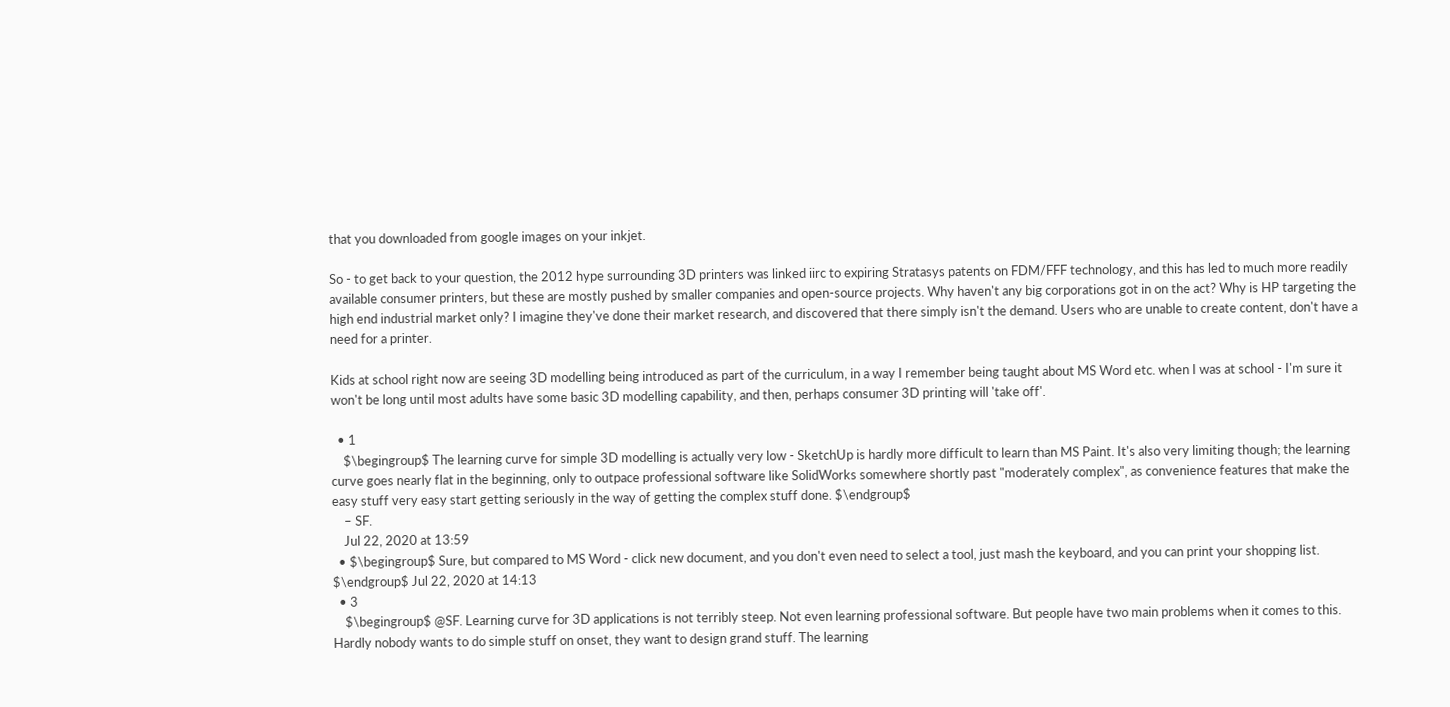that you downloaded from google images on your inkjet.

So - to get back to your question, the 2012 hype surrounding 3D printers was linked iirc to expiring Stratasys patents on FDM/FFF technology, and this has led to much more readily available consumer printers, but these are mostly pushed by smaller companies and open-source projects. Why haven't any big corporations got in on the act? Why is HP targeting the high end industrial market only? I imagine they've done their market research, and discovered that there simply isn't the demand. Users who are unable to create content, don't have a need for a printer.

Kids at school right now are seeing 3D modelling being introduced as part of the curriculum, in a way I remember being taught about MS Word etc. when I was at school - I'm sure it won't be long until most adults have some basic 3D modelling capability, and then, perhaps consumer 3D printing will 'take off'.

  • 1
    $\begingroup$ The learning curve for simple 3D modelling is actually very low - SketchUp is hardly more difficult to learn than MS Paint. It's also very limiting though; the learning curve goes nearly flat in the beginning, only to outpace professional software like SolidWorks somewhere shortly past "moderately complex", as convenience features that make the easy stuff very easy start getting seriously in the way of getting the complex stuff done. $\endgroup$
    – SF.
    Jul 22, 2020 at 13:59
  • $\begingroup$ Sure, but compared to MS Word - click new document, and you don't even need to select a tool, just mash the keyboard, and you can print your shopping list. $\endgroup$ Jul 22, 2020 at 14:13
  • 3
    $\begingroup$ @SF. Learning curve for 3D applications is not terribly steep. Not even learning professional software. But people have two main problems when it comes to this. Hardly nobody wants to do simple stuff on onset, they want to design grand stuff. The learning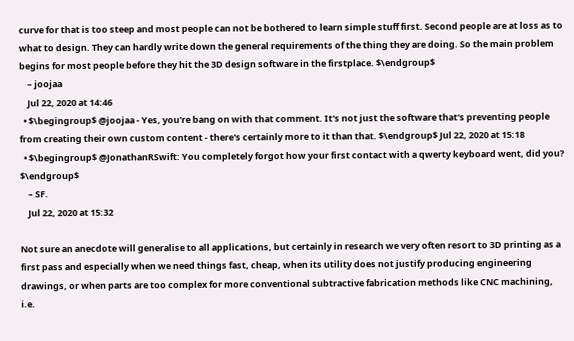curve for that is too steep and most people can not be bothered to learn simple stuff first. Second people are at loss as to what to design. They can hardly write down the general requirements of the thing they are doing. So the main problem begins for most people before they hit the 3D design software in the firstplace. $\endgroup$
    – joojaa
    Jul 22, 2020 at 14:46
  • $\begingroup$ @joojaa - Yes, you're bang on with that comment. It's not just the software that's preventing people from creating their own custom content - there's certainly more to it than that. $\endgroup$ Jul 22, 2020 at 15:18
  • $\begingroup$ @JonathanRSwift: You completely forgot how your first contact with a qwerty keyboard went, did you? $\endgroup$
    – SF.
    Jul 22, 2020 at 15:32

Not sure an anecdote will generalise to all applications, but certainly in research we very often resort to 3D printing as a first pass and especially when we need things fast, cheap, when its utility does not justify producing engineering drawings, or when parts are too complex for more conventional subtractive fabrication methods like CNC machining, i.e.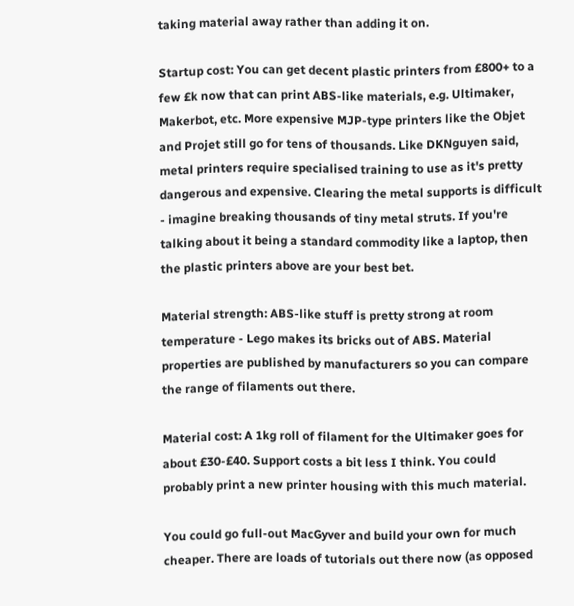taking material away rather than adding it on.

Startup cost: You can get decent plastic printers from £800+ to a few £k now that can print ABS-like materials, e.g. Ultimaker, Makerbot, etc. More expensive MJP-type printers like the Objet and Projet still go for tens of thousands. Like DKNguyen said, metal printers require specialised training to use as it's pretty dangerous and expensive. Clearing the metal supports is difficult - imagine breaking thousands of tiny metal struts. If you're talking about it being a standard commodity like a laptop, then the plastic printers above are your best bet.

Material strength: ABS-like stuff is pretty strong at room temperature - Lego makes its bricks out of ABS. Material properties are published by manufacturers so you can compare the range of filaments out there.

Material cost: A 1kg roll of filament for the Ultimaker goes for about £30-£40. Support costs a bit less I think. You could probably print a new printer housing with this much material.

You could go full-out MacGyver and build your own for much cheaper. There are loads of tutorials out there now (as opposed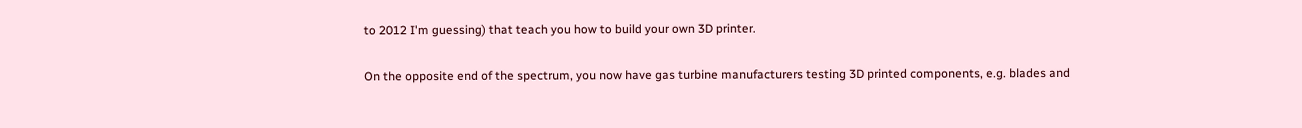to 2012 I'm guessing) that teach you how to build your own 3D printer.

On the opposite end of the spectrum, you now have gas turbine manufacturers testing 3D printed components, e.g. blades and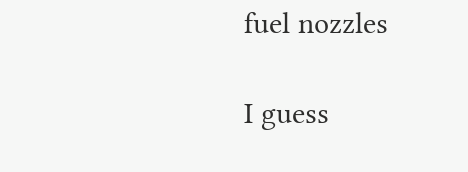fuel nozzles

I guess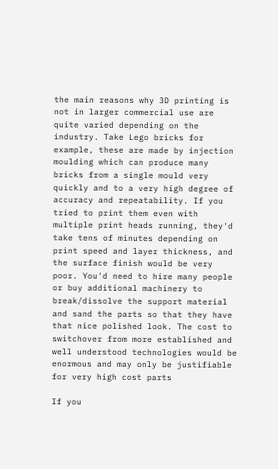the main reasons why 3D printing is not in larger commercial use are quite varied depending on the industry. Take Lego bricks for example, these are made by injection moulding which can produce many bricks from a single mould very quickly and to a very high degree of accuracy and repeatability. If you tried to print them even with multiple print heads running, they'd take tens of minutes depending on print speed and layer thickness, and the surface finish would be very poor. You'd need to hire many people or buy additional machinery to break/dissolve the support material and sand the parts so that they have that nice polished look. The cost to switchover from more established and well understood technologies would be enormous and may only be justifiable for very high cost parts

If you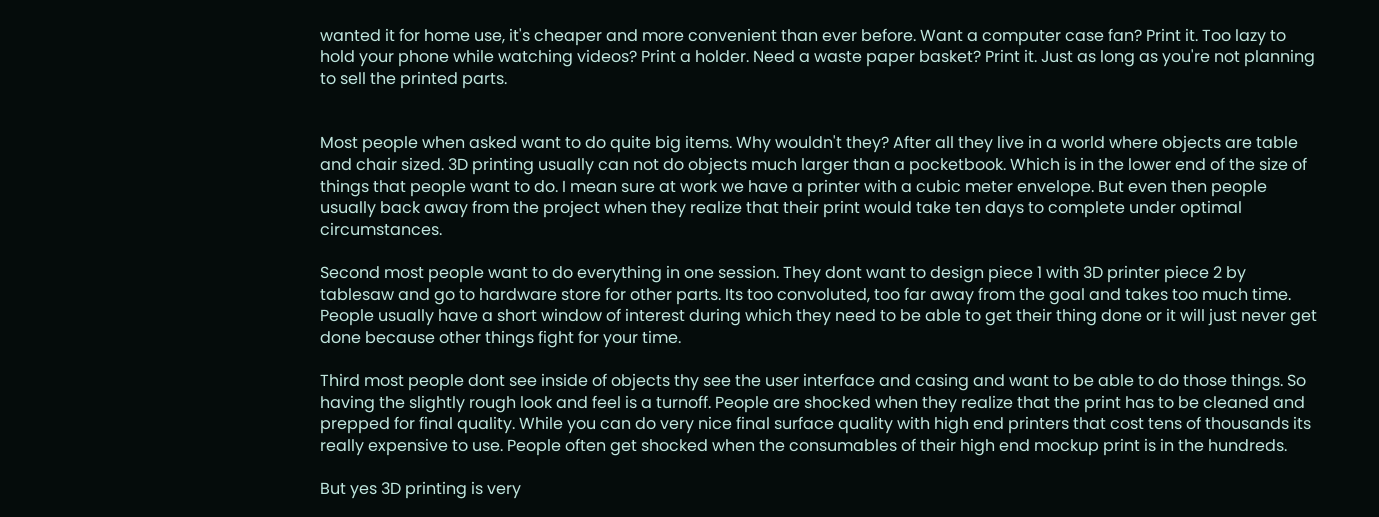wanted it for home use, it's cheaper and more convenient than ever before. Want a computer case fan? Print it. Too lazy to hold your phone while watching videos? Print a holder. Need a waste paper basket? Print it. Just as long as you're not planning to sell the printed parts.


Most people when asked want to do quite big items. Why wouldn't they? After all they live in a world where objects are table and chair sized. 3D printing usually can not do objects much larger than a pocketbook. Which is in the lower end of the size of things that people want to do. I mean sure at work we have a printer with a cubic meter envelope. But even then people usually back away from the project when they realize that their print would take ten days to complete under optimal circumstances.

Second most people want to do everything in one session. They dont want to design piece 1 with 3D printer piece 2 by tablesaw and go to hardware store for other parts. Its too convoluted, too far away from the goal and takes too much time. People usually have a short window of interest during which they need to be able to get their thing done or it will just never get done because other things fight for your time.

Third most people dont see inside of objects thy see the user interface and casing and want to be able to do those things. So having the slightly rough look and feel is a turnoff. People are shocked when they realize that the print has to be cleaned and prepped for final quality. While you can do very nice final surface quality with high end printers that cost tens of thousands its really expensive to use. People often get shocked when the consumables of their high end mockup print is in the hundreds.

But yes 3D printing is very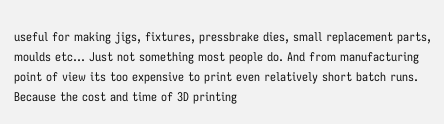useful for making jigs, fixtures, pressbrake dies, small replacement parts, moulds etc... Just not something most people do. And from manufacturing point of view its too expensive to print even relatively short batch runs. Because the cost and time of 3D printing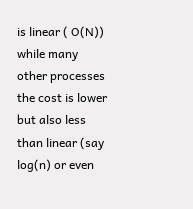is linear ( O(N)) while many other processes the cost is lower but also less than linear (say log(n) or even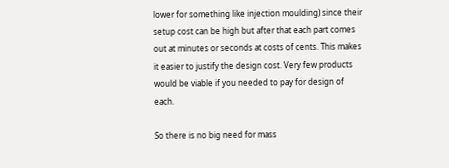lower for something like injection moulding) since their setup cost can be high but after that each part comes out at minutes or seconds at costs of cents. This makes it easier to justify the design cost. Very few products would be viable if you needed to pay for design of each.

So there is no big need for mass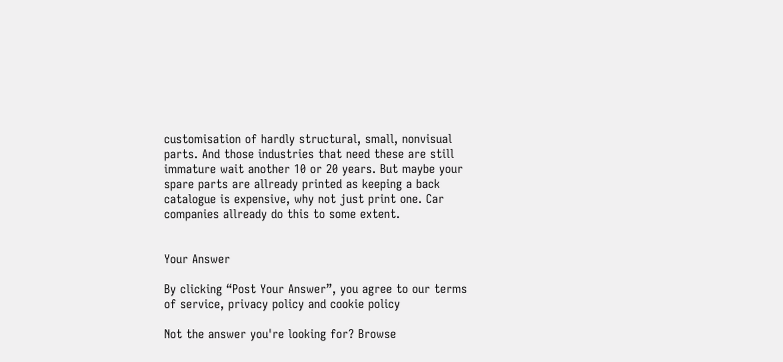customisation of hardly structural, small, nonvisual parts. And those industries that need these are still immature wait another 10 or 20 years. But maybe your spare parts are allready printed as keeping a back catalogue is expensive, why not just print one. Car companies allready do this to some extent.


Your Answer

By clicking “Post Your Answer”, you agree to our terms of service, privacy policy and cookie policy

Not the answer you're looking for? Browse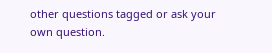other questions tagged or ask your own question.